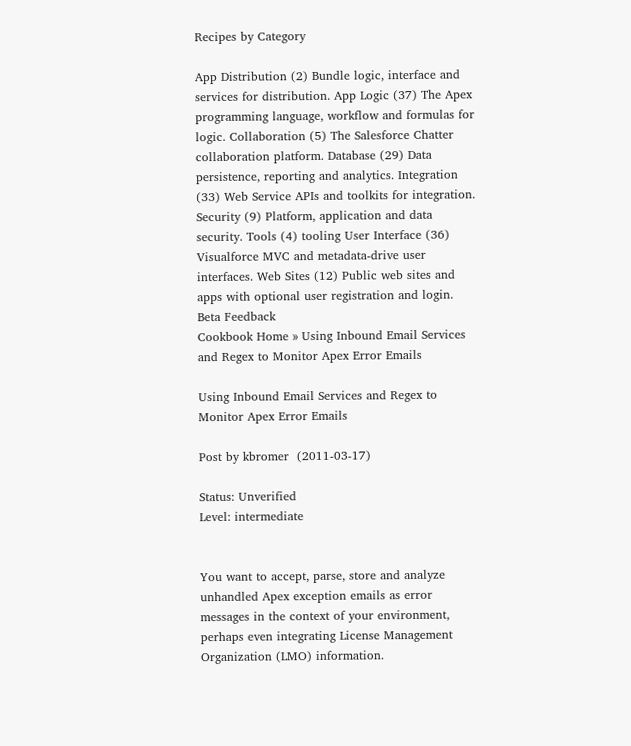Recipes by Category

App Distribution (2) Bundle logic, interface and services for distribution. App Logic (37) The Apex programming language, workflow and formulas for logic. Collaboration (5) The Salesforce Chatter collaboration platform. Database (29) Data persistence, reporting and analytics. Integration (33) Web Service APIs and toolkits for integration. Security (9) Platform, application and data security. Tools (4) tooling User Interface (36) Visualforce MVC and metadata-drive user interfaces. Web Sites (12) Public web sites and apps with optional user registration and login.
Beta Feedback
Cookbook Home » Using Inbound Email Services and Regex to Monitor Apex Error Emails

Using Inbound Email Services and Regex to Monitor Apex Error Emails

Post by kbromer  (2011-03-17)

Status: Unverified
Level: intermediate


You want to accept, parse, store and analyze unhandled Apex exception emails as error messages in the context of your environment, perhaps even integrating License Management Organization (LMO) information.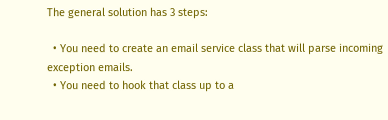The general solution has 3 steps:

  • You need to create an email service class that will parse incoming exception emails.
  • You need to hook that class up to a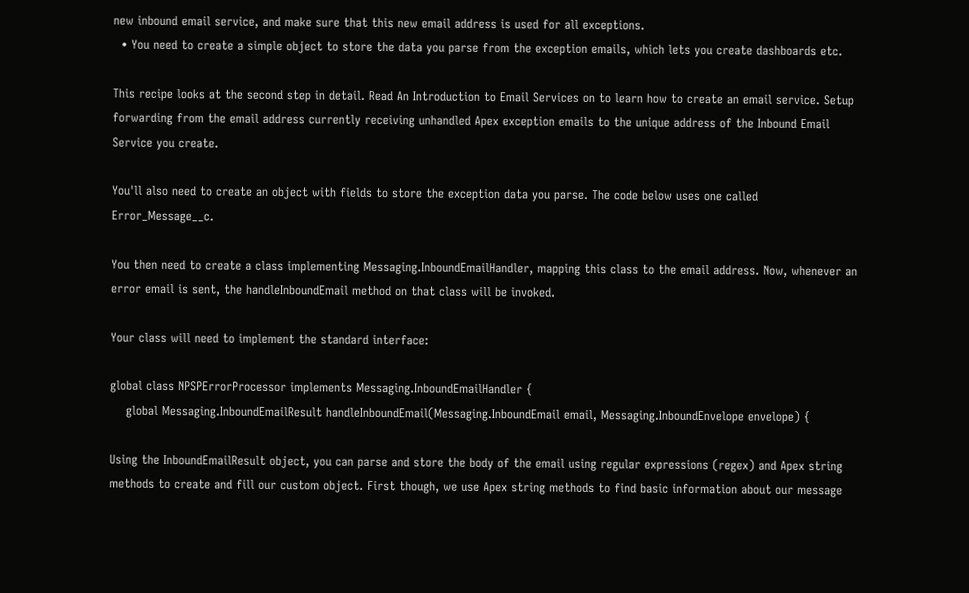new inbound email service, and make sure that this new email address is used for all exceptions.
  • You need to create a simple object to store the data you parse from the exception emails, which lets you create dashboards etc.

This recipe looks at the second step in detail. Read An Introduction to Email Services on to learn how to create an email service. Setup forwarding from the email address currently receiving unhandled Apex exception emails to the unique address of the Inbound Email Service you create.

You'll also need to create an object with fields to store the exception data you parse. The code below uses one called Error_Message__c.

You then need to create a class implementing Messaging.InboundEmailHandler, mapping this class to the email address. Now, whenever an error email is sent, the handleInboundEmail method on that class will be invoked.

Your class will need to implement the standard interface:

global class NPSPErrorProcessor implements Messaging.InboundEmailHandler {
    global Messaging.InboundEmailResult handleInboundEmail(Messaging.InboundEmail email, Messaging.InboundEnvelope envelope) {

Using the InboundEmailResult object, you can parse and store the body of the email using regular expressions (regex) and Apex string methods to create and fill our custom object. First though, we use Apex string methods to find basic information about our message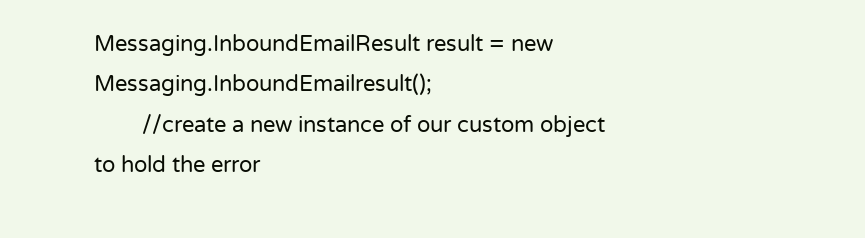Messaging.InboundEmailResult result = new Messaging.InboundEmailresult();
        //create a new instance of our custom object to hold the error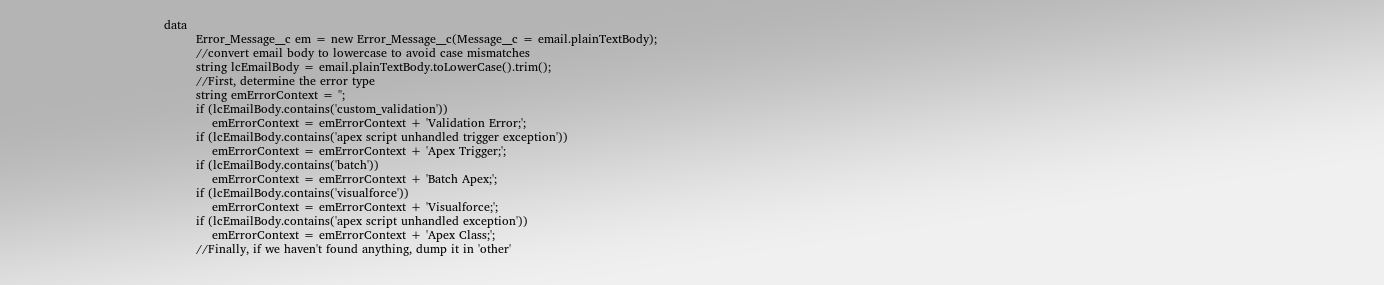data
        Error_Message__c em = new Error_Message__c(Message__c = email.plainTextBody);
        //convert email body to lowercase to avoid case mismatches
        string lcEmailBody = email.plainTextBody.toLowerCase().trim();
        //First, determine the error type
        string emErrorContext = '';
        if (lcEmailBody.contains('custom_validation'))
            emErrorContext = emErrorContext + 'Validation Error;';
        if (lcEmailBody.contains('apex script unhandled trigger exception'))
            emErrorContext = emErrorContext + 'Apex Trigger;';
        if (lcEmailBody.contains('batch'))
            emErrorContext = emErrorContext + 'Batch Apex;';
        if (lcEmailBody.contains('visualforce'))
            emErrorContext = emErrorContext + 'Visualforce;';
        if (lcEmailBody.contains('apex script unhandled exception'))
            emErrorContext = emErrorContext + 'Apex Class;';
        //Finally, if we haven't found anything, dump it in 'other'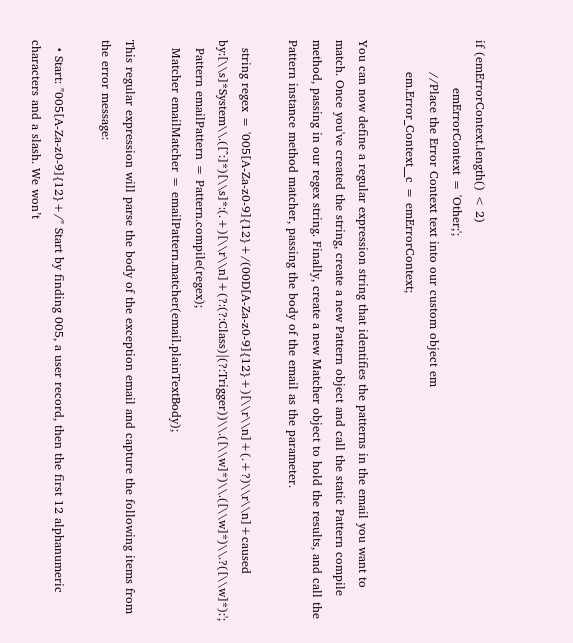if (emErrorContext.length() < 2)
            emErrorContext = 'Other;';
        //Place the Error Context text into our custom object em
        em.Error_Context__c = emErrorContext;

You can now define a regular expression string that identifies the patterns in the email you want to match. Once you've created the string, create a new Pattern object and call the static Pattern compile method, passing in our regex string. Finally, create a new Matcher object to hold the results, and call the Pattern instance method matcher, passing the body of the email as the parameter.

  string regex = '005[A-Za-z0-9]{12}+/(00D[A-Za-z0-9]{12}+)[\\r\\n]+(.+?)\\r\\n]+caused by:[\\s]*System\\.([^:]*)[\\s]*:(.+)[\\r\\n]+(?:(?:Class)|(?:Trigger))\\.([\\w]*)\\.([\\w]*)\\.?([\\w]*):';
  Pattern emailPattern = Pattern.compile(regex);
  Matcher emailMatcher = emailPattern.matcher(email.plainTextBody);

This regular expression will parse the body of the exception email and capture the following items from the error message:

  • Start: "005[A-Za-z0-9]{12}+/" Start by finding 005, a user record, then the first 12 alphanumeric characters and a slash. We won’t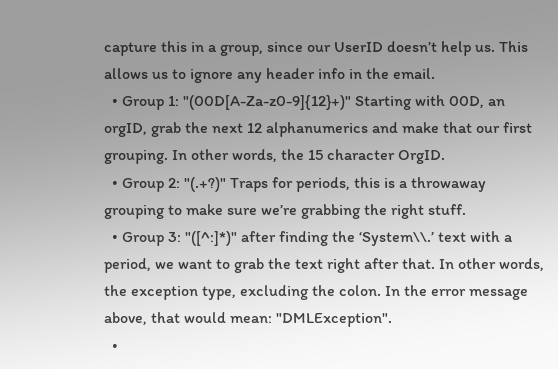capture this in a group, since our UserID doesn’t help us. This allows us to ignore any header info in the email.
  • Group 1: "(00D[A-Za-z0-9]{12}+)" Starting with 00D, an orgID, grab the next 12 alphanumerics and make that our first grouping. In other words, the 15 character OrgID.
  • Group 2: "(.+?)" Traps for periods, this is a throwaway grouping to make sure we’re grabbing the right stuff.
  • Group 3: "([^:]*)" after finding the ‘System\\.’ text with a period, we want to grab the text right after that. In other words, the exception type, excluding the colon. In the error message above, that would mean: "DMLException".
  •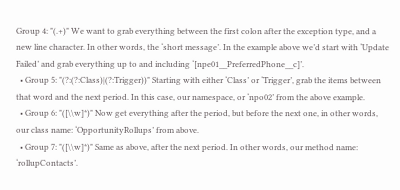Group 4: "(.+)" We want to grab everything between the first colon after the exception type, and a new line character. In other words, the ‘short message’. In the example above we’d start with ‘Update Failed’ and grab everything up to and including ‘[npe01__PreferredPhone__c]’.
  • Group 5: "(?:(?:Class)|(?:Trigger))" Starting with either ‘Class’ or ‘Trigger’, grab the items between that word and the next period. In this case, our namespace, or ‘npo02’ from the above example.
  • Group 6: "([\\w]*)" Now get everything after the period, but before the next one, in other words, our class name: ‘OpportunityRollups’ from above.
  • Group 7: "([\\w]*)" Same as above, after the next period. In other words, our method name: ‘rollupContacts’.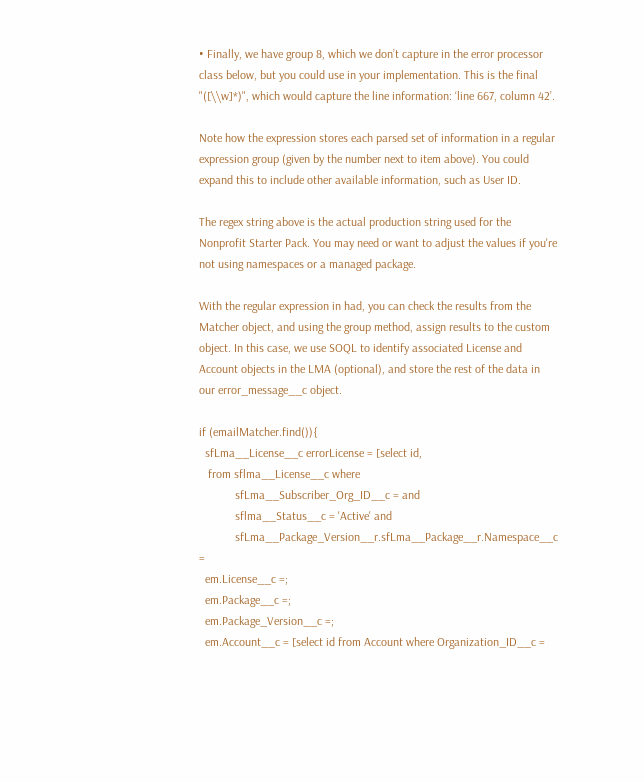• Finally, we have group 8, which we don’t capture in the error processor class below, but you could use in your implementation. This is the final "([\\w]*)", which would capture the line information: ‘line 667, column 42’.

Note how the expression stores each parsed set of information in a regular expression group (given by the number next to item above). You could expand this to include other available information, such as User ID.

The regex string above is the actual production string used for the Nonprofit Starter Pack. You may need or want to adjust the values if you're not using namespaces or a managed package.

With the regular expression in had, you can check the results from the Matcher object, and using the group method, assign results to the custom object. In this case, we use SOQL to identify associated License and Account objects in the LMA (optional), and store the rest of the data in our error_message__c object.

if (emailMatcher.find()){
  sfLma__License__c errorLicense = [select id,
   from sflma__License__c where
            sfLma__Subscriber_Org_ID__c = and
            sflma__Status__c = 'Active' and
            sfLma__Package_Version__r.sfLma__Package__r.Namespace__c =
  em.License__c =;
  em.Package__c =;
  em.Package_Version__c =;
  em.Account__c = [select id from Account where Organization_ID__c =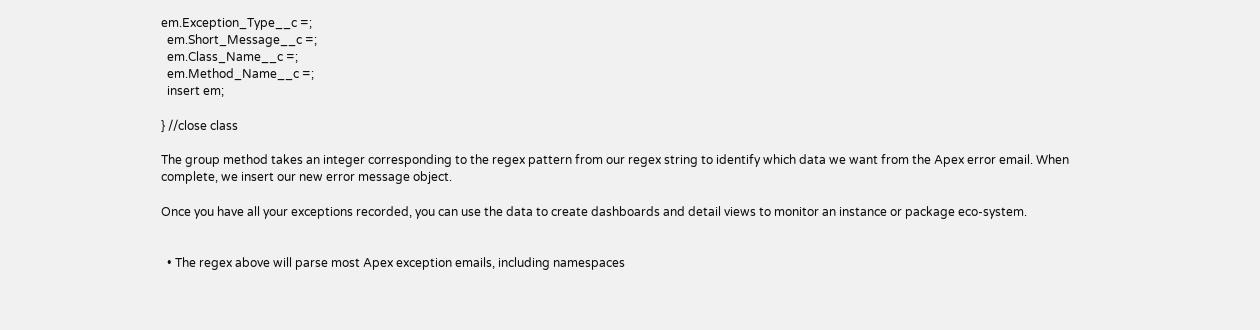em.Exception_Type__c =;
  em.Short_Message__c =;
  em.Class_Name__c =;
  em.Method_Name__c =;
  insert em;

} //close class

The group method takes an integer corresponding to the regex pattern from our regex string to identify which data we want from the Apex error email. When complete, we insert our new error message object.

Once you have all your exceptions recorded, you can use the data to create dashboards and detail views to monitor an instance or package eco-system.


  • The regex above will parse most Apex exception emails, including namespaces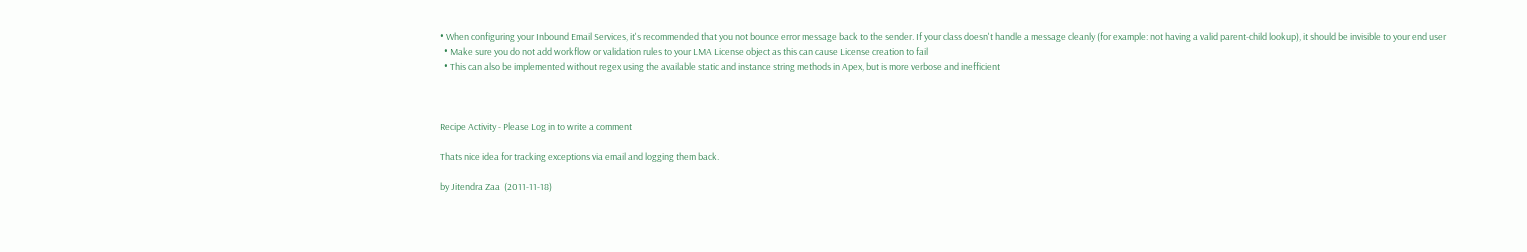• When configuring your Inbound Email Services, it's recommended that you not bounce error message back to the sender. If your class doesn't handle a message cleanly (for example: not having a valid parent-child lookup), it should be invisible to your end user
  • Make sure you do not add workflow or validation rules to your LMA License object as this can cause License creation to fail
  • This can also be implemented without regex using the available static and instance string methods in Apex, but is more verbose and inefficient



Recipe Activity - Please Log in to write a comment

Thats nice idea for tracking exceptions via email and logging them back.

by Jitendra Zaa  (2011-11-18)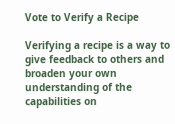Vote to Verify a Recipe

Verifying a recipe is a way to give feedback to others and broaden your own understanding of the capabilities on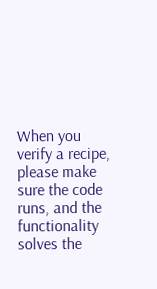When you verify a recipe, please make sure the code runs, and the functionality solves the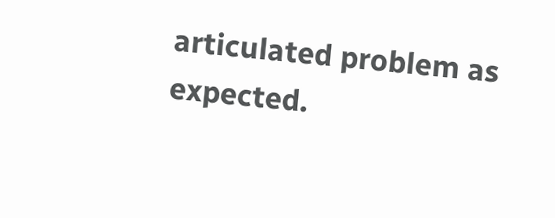articulated problem as expected.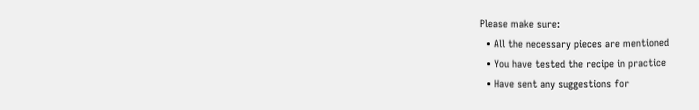Please make sure:
  • All the necessary pieces are mentioned
  • You have tested the recipe in practice
  • Have sent any suggestions for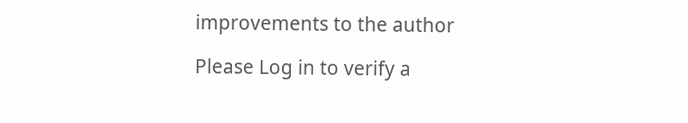improvements to the author

Please Log in to verify a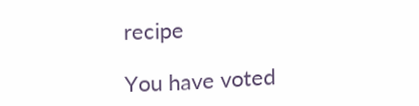recipe

You have voted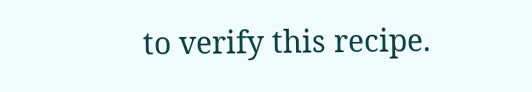to verify this recipe.